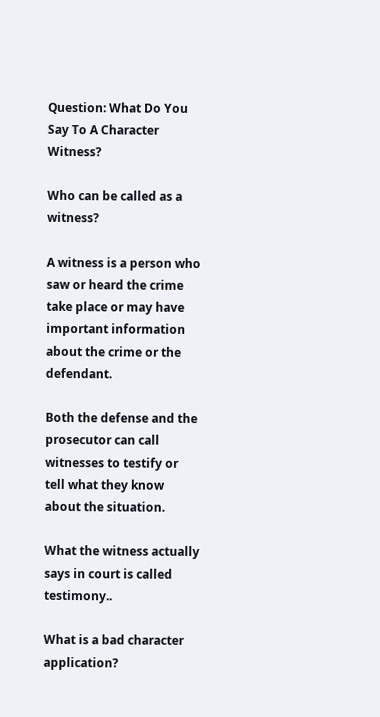Question: What Do You Say To A Character Witness?

Who can be called as a witness?

A witness is a person who saw or heard the crime take place or may have important information about the crime or the defendant.

Both the defense and the prosecutor can call witnesses to testify or tell what they know about the situation.

What the witness actually says in court is called testimony..

What is a bad character application?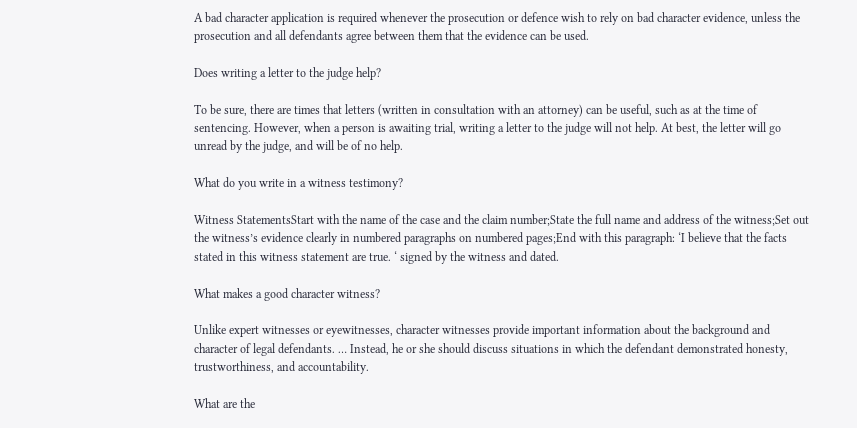A bad character application is required whenever the prosecution or defence wish to rely on bad character evidence, unless the prosecution and all defendants agree between them that the evidence can be used.

Does writing a letter to the judge help?

To be sure, there are times that letters (written in consultation with an attorney) can be useful, such as at the time of sentencing. However, when a person is awaiting trial, writing a letter to the judge will not help. At best, the letter will go unread by the judge, and will be of no help.

What do you write in a witness testimony?

Witness StatementsStart with the name of the case and the claim number;State the full name and address of the witness;Set out the witness’s evidence clearly in numbered paragraphs on numbered pages;End with this paragraph: ‘I believe that the facts stated in this witness statement are true. ‘ signed by the witness and dated.

What makes a good character witness?

Unlike expert witnesses or eyewitnesses, character witnesses provide important information about the background and character of legal defendants. … Instead, he or she should discuss situations in which the defendant demonstrated honesty, trustworthiness, and accountability.

What are the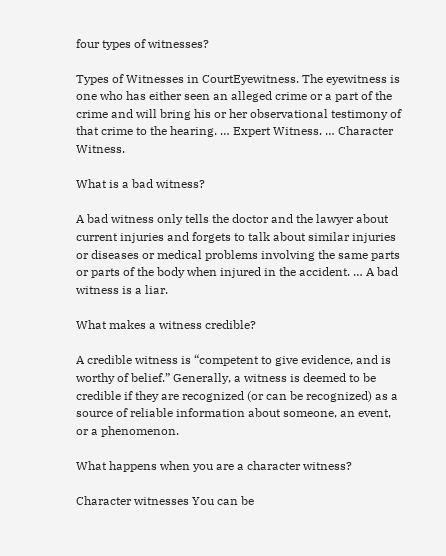four types of witnesses?

Types of Witnesses in CourtEyewitness. The eyewitness is one who has either seen an alleged crime or a part of the crime and will bring his or her observational testimony of that crime to the hearing. … Expert Witness. … Character Witness.

What is a bad witness?

A bad witness only tells the doctor and the lawyer about current injuries and forgets to talk about similar injuries or diseases or medical problems involving the same parts or parts of the body when injured in the accident. … A bad witness is a liar.

What makes a witness credible?

A credible witness is “competent to give evidence, and is worthy of belief.” Generally, a witness is deemed to be credible if they are recognized (or can be recognized) as a source of reliable information about someone, an event, or a phenomenon.

What happens when you are a character witness?

Character witnesses You can be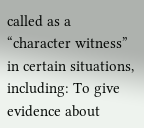called as a “character witness” in certain situations, including: To give evidence about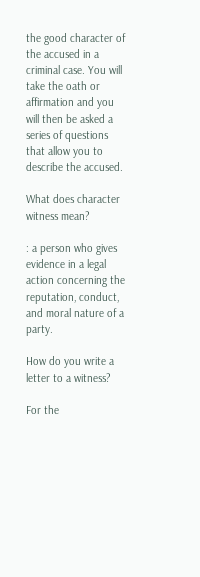the good character of the accused in a criminal case. You will take the oath or affirmation and you will then be asked a series of questions that allow you to describe the accused.

What does character witness mean?

: a person who gives evidence in a legal action concerning the reputation, conduct, and moral nature of a party.

How do you write a letter to a witness?

For the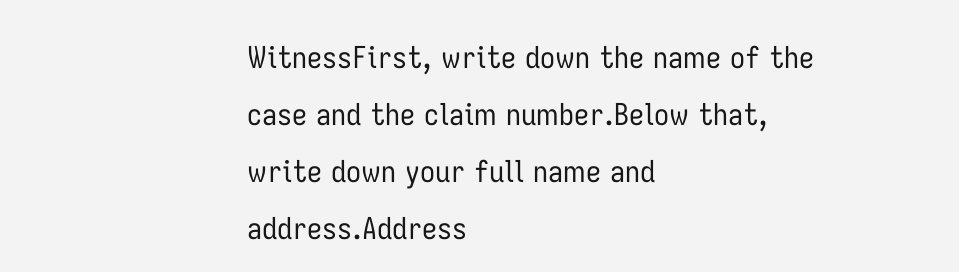WitnessFirst, write down the name of the case and the claim number.Below that, write down your full name and address.Address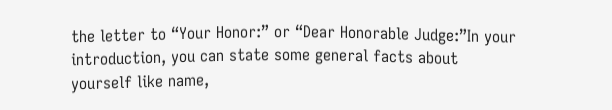the letter to “Your Honor:” or “Dear Honorable Judge:”In your introduction, you can state some general facts about yourself like name,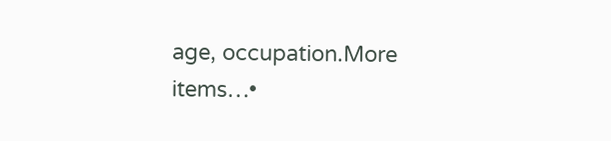age, occupation.More items…•